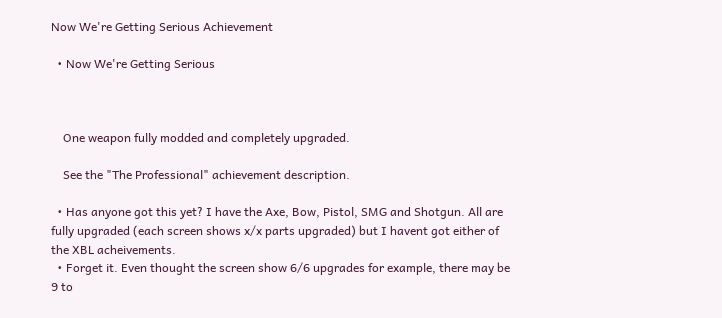Now We're Getting Serious Achievement

  • Now We're Getting Serious



    One weapon fully modded and completely upgraded.

    See the "The Professional" achievement description.

  • Has anyone got this yet? I have the Axe, Bow, Pistol, SMG and Shotgun. All are fully upgraded (each screen shows x/x parts upgraded) but I havent got either of the XBL acheivements.
  • Forget it. Even thought the screen show 6/6 upgrades for example, there may be 9 to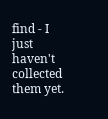find - I just haven't collected them yet.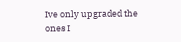Ive only upgraded the ones I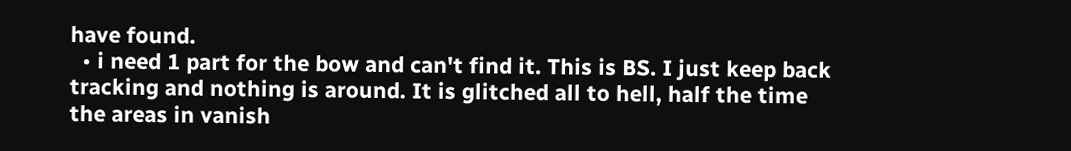have found.
  • i need 1 part for the bow and can't find it. This is BS. I just keep back tracking and nothing is around. It is glitched all to hell, half the time the areas in vanish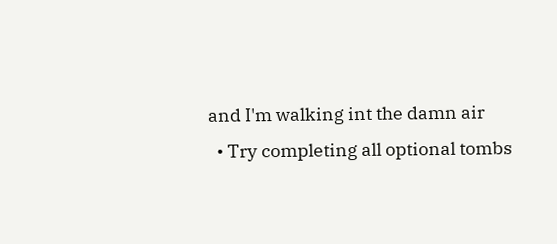and I'm walking int the damn air
  • Try completing all optional tombs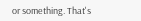or something. That's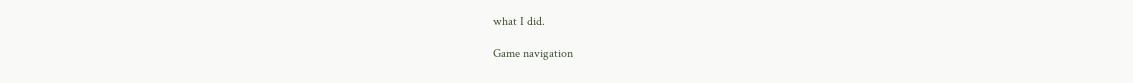what I did.

Game navigation